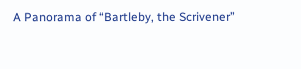A Panorama of “Bartleby, the Scrivener”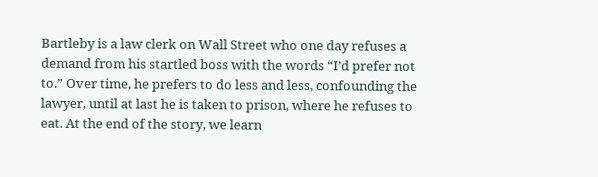Bartleby is a law clerk on Wall Street who one day refuses a demand from his startled boss with the words “I’d prefer not to.” Over time, he prefers to do less and less, confounding the lawyer, until at last he is taken to prison, where he refuses to eat. At the end of the story, we learn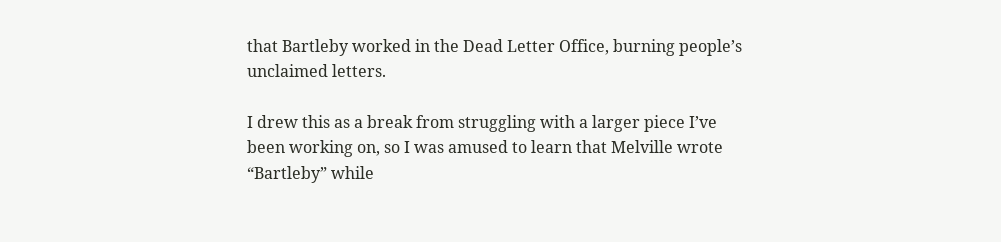that Bartleby worked in the Dead Letter Office, burning people’s unclaimed letters.

I drew this as a break from struggling with a larger piece I’ve been working on, so I was amused to learn that Melville wrote “Bartleby” while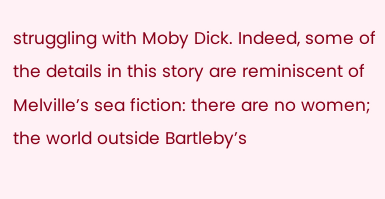struggling with Moby Dick. Indeed, some of the details in this story are reminiscent of Melville’s sea fiction: there are no women; the world outside Bartleby’s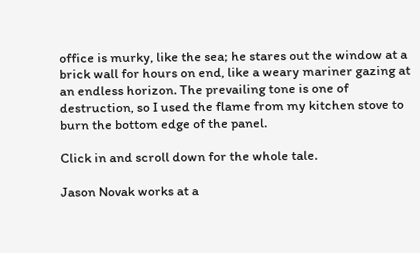office is murky, like the sea; he stares out the window at a brick wall for hours on end, like a weary mariner gazing at an endless horizon. The prevailing tone is one of destruction, so I used the flame from my kitchen stove to burn the bottom edge of the panel.

Click in and scroll down for the whole tale.

Jason Novak works at a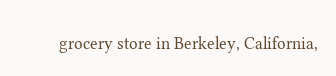grocery store in Berkeley, California,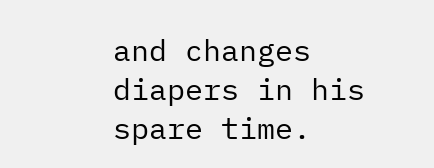and changes diapers in his spare time.